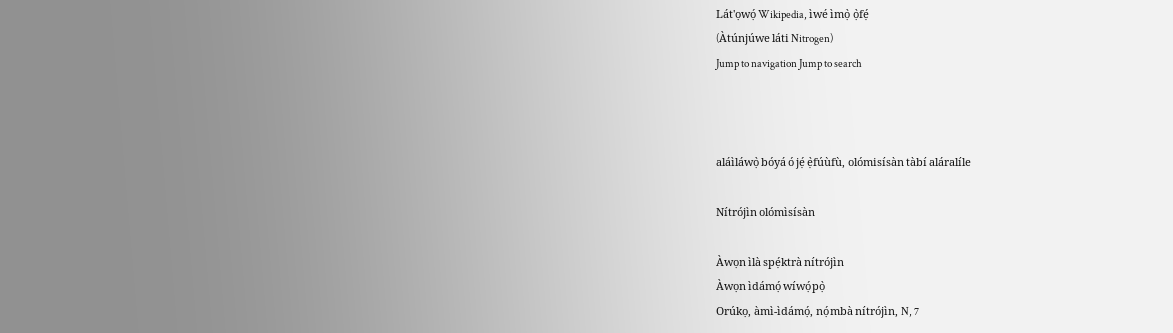Lát'ọwọ́ Wikipedia, ìwé ìmọ̀ ọ̀fẹ́
(Àtúnjúwe láti Nitrogen)
Jump to navigation Jump to search



aláìláwọ̀ bóyá ó jẹ́ ẹ̀fúùfù, olómisísàn tàbí aláralíle

Nítrójìn olómìsísàn

Àwọn ìlà spẹ́ktrà nítrójìn
Àwọn ìdámọ́ wíwọ́pọ̀
Orúkọ, àmì-ìdámọ́, nọ́mbà nítrójìn, N, 7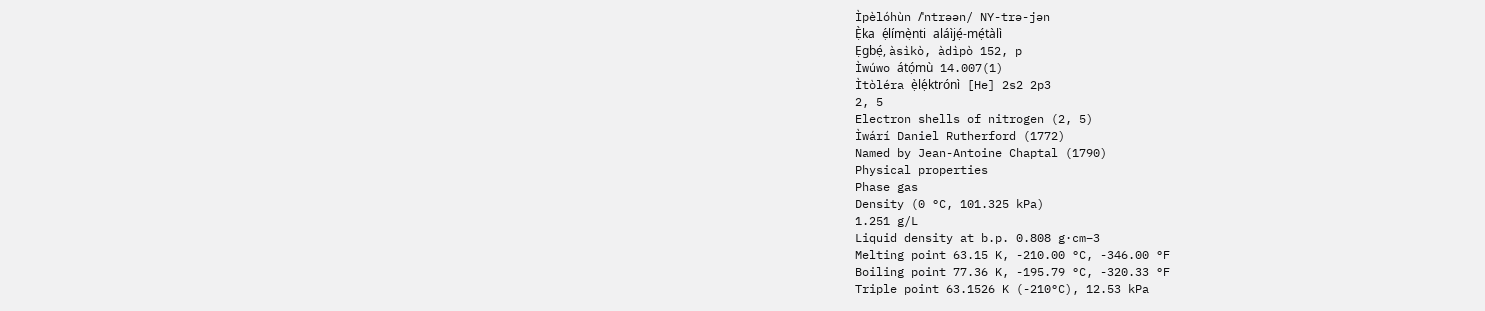Ìpèlóhùn /ˈntrəən/ NY-trə-jən
Ẹ̀ka ẹ́límẹ̀nti aláìjẹ́-mẹ́tàlì
Ẹgbẹ́, àsìkò, àdìpò 152, p
Ìwúwo átọ́mù 14.007(1)
Ìtòléra ẹ̀lẹ́ktrónì [He] 2s2 2p3
2, 5
Electron shells of nitrogen (2, 5)
Ìwárí Daniel Rutherford (1772)
Named by Jean-Antoine Chaptal (1790)
Physical properties
Phase gas
Density (0 °C, 101.325 kPa)
1.251 g/L
Liquid density at b.p. 0.808 g·cm−3
Melting point 63.15 K, -210.00 °C, -346.00 °F
Boiling point 77.36 K, -195.79 °C, -320.33 °F
Triple point 63.1526 K (-210°C), 12.53 kPa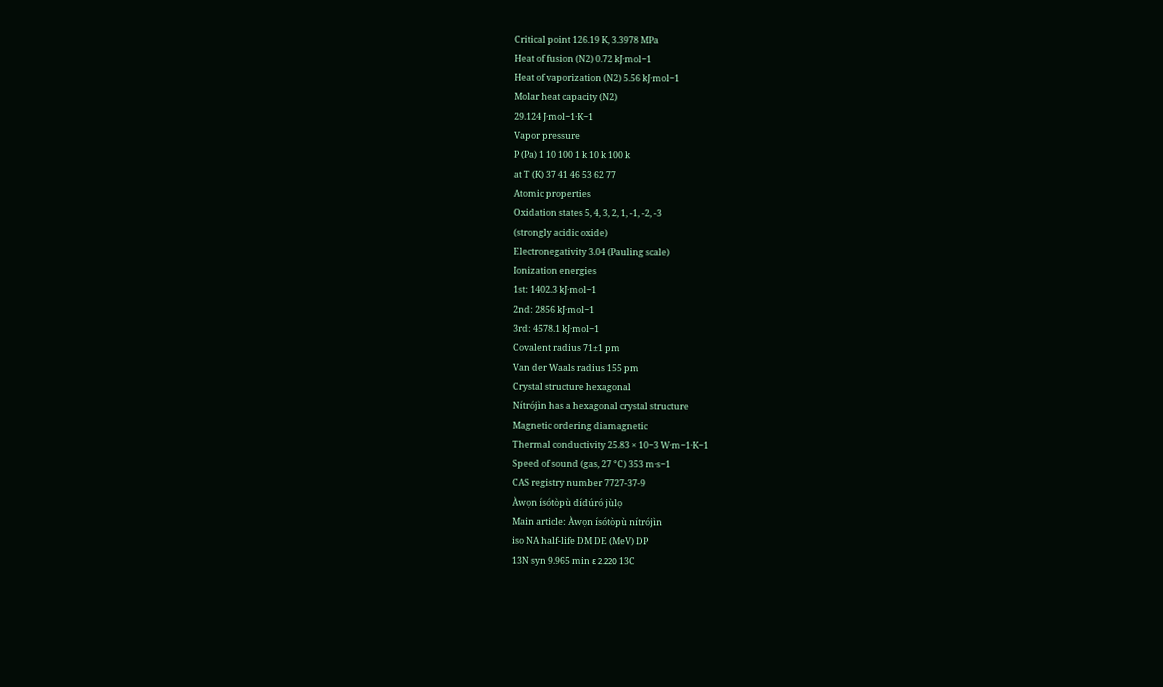Critical point 126.19 K, 3.3978 MPa
Heat of fusion (N2) 0.72 kJ·mol−1
Heat of vaporization (N2) 5.56 kJ·mol−1
Molar heat capacity (N2)
29.124 J·mol−1·K−1
Vapor pressure
P (Pa) 1 10 100 1 k 10 k 100 k
at T (K) 37 41 46 53 62 77
Atomic properties
Oxidation states 5, 4, 3, 2, 1, -1, -2, -3
(strongly acidic oxide)
Electronegativity 3.04 (Pauling scale)
Ionization energies
1st: 1402.3 kJ·mol−1
2nd: 2856 kJ·mol−1
3rd: 4578.1 kJ·mol−1
Covalent radius 71±1 pm
Van der Waals radius 155 pm
Crystal structure hexagonal
Nítrójìn has a hexagonal crystal structure
Magnetic ordering diamagnetic
Thermal conductivity 25.83 × 10−3 W·m−1·K−1
Speed of sound (gas, 27 °C) 353 m·s−1
CAS registry number 7727-37-9
Àwọn ísótòpù dídúró jùlọ
Main article: Àwọn ísótòpù nítrójìn
iso NA half-life DM DE (MeV) DP
13N syn 9.965 min ε 2.220 13C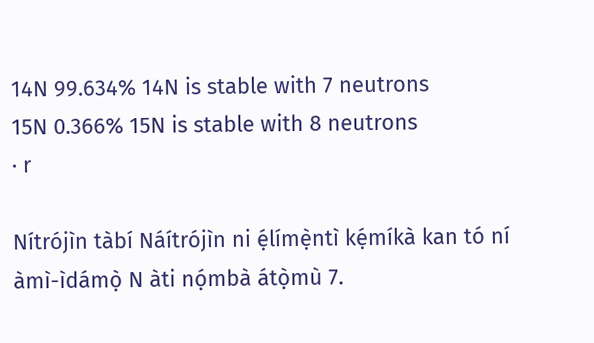14N 99.634% 14N is stable with 7 neutrons
15N 0.366% 15N is stable with 8 neutrons
· r

Nítrójìn tàbí Náítrójìn ni ẹ́límẹ̀ntì kẹ́míkà kan tó ní àmì-ìdámọ̀ N àti nọ́mbà átọ̀mù 7.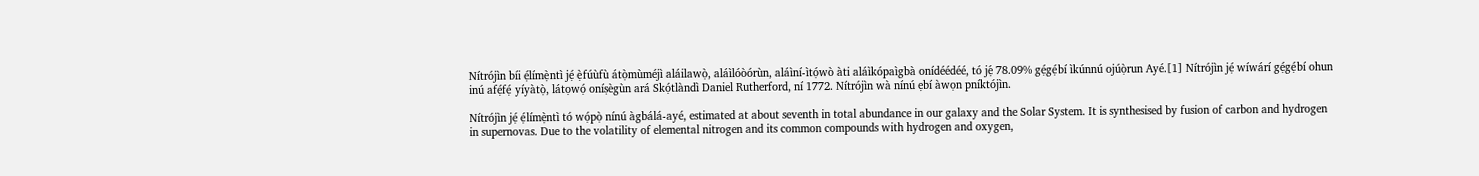Nítrójìn bíi ẹ́límẹ̀ntì jẹ́ ẹ̀fúùfù átọ̀mùméjì aláilawọ̀, aláìlóòórùn, aláìní-ìtọ́wò àti aláìkópaìgbà onídéédéé, tó jẹ́ 78.09% gẹ́gẹ́bí ìkúnnú ojúọ̀run Ayé.[1] Nítrójìn jẹ́ wíwárí gẹ́gẹ́bí ohun inú afẹ́fẹ́ yíyàtọ̀, látọwọ́ oníṣègùn ará Skọ́tlàndì Daniel Rutherford, ní 1772. Nítrójìn wà nínú ẹbí àwọn pníktójìn.

Nítrójìn jẹ́ ẹ́límẹ̀ntì tó wọ́pọ̀ nínú àgbálá-ayé, estimated at about seventh in total abundance in our galaxy and the Solar System. It is synthesised by fusion of carbon and hydrogen in supernovas. Due to the volatility of elemental nitrogen and its common compounds with hydrogen and oxygen,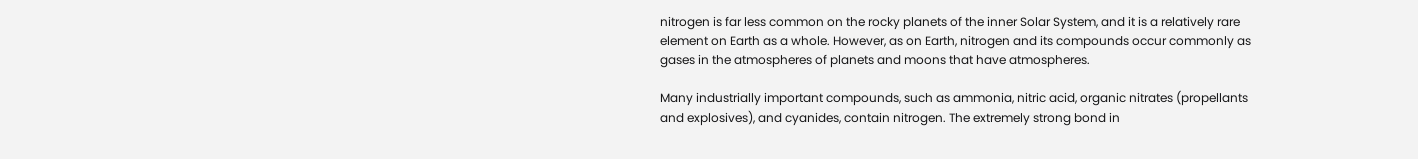nitrogen is far less common on the rocky planets of the inner Solar System, and it is a relatively rare element on Earth as a whole. However, as on Earth, nitrogen and its compounds occur commonly as gases in the atmospheres of planets and moons that have atmospheres.

Many industrially important compounds, such as ammonia, nitric acid, organic nitrates (propellants and explosives), and cyanides, contain nitrogen. The extremely strong bond in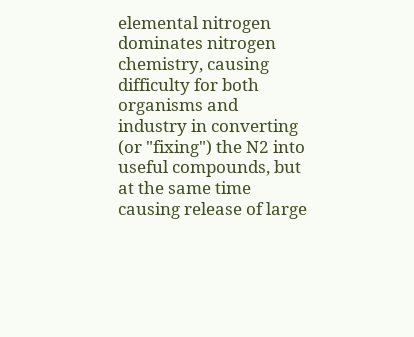elemental nitrogen dominates nitrogen chemistry, causing difficulty for both organisms and industry in converting (or "fixing") the N2 into useful compounds, but at the same time causing release of large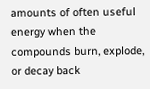amounts of often useful energy when the compounds burn, explode, or decay back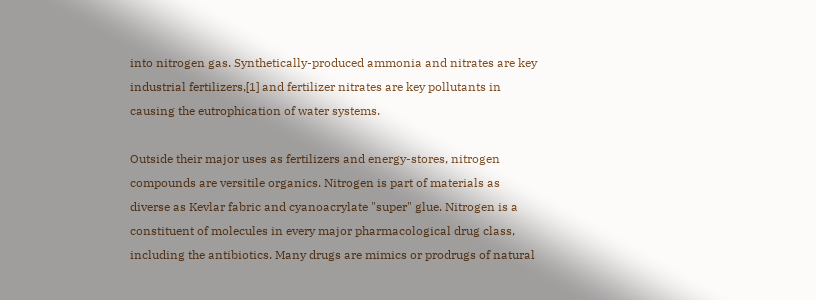into nitrogen gas. Synthetically-produced ammonia and nitrates are key industrial fertilizers,[1] and fertilizer nitrates are key pollutants in causing the eutrophication of water systems.

Outside their major uses as fertilizers and energy-stores, nitrogen compounds are versitile organics. Nitrogen is part of materials as diverse as Kevlar fabric and cyanoacrylate "super" glue. Nitrogen is a constituent of molecules in every major pharmacological drug class, including the antibiotics. Many drugs are mimics or prodrugs of natural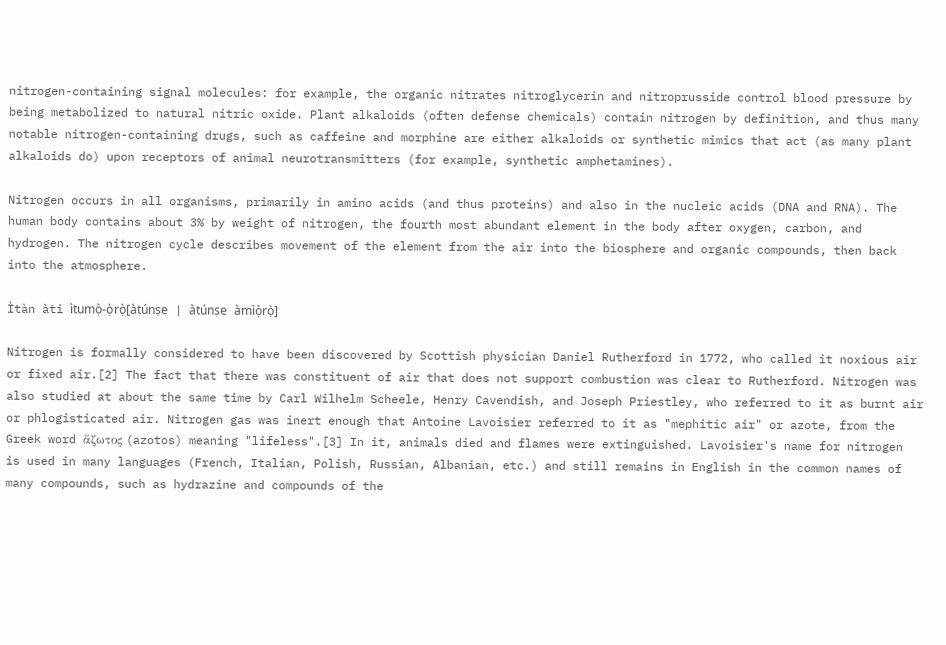nitrogen-containing signal molecules: for example, the organic nitrates nitroglycerin and nitroprusside control blood pressure by being metabolized to natural nitric oxide. Plant alkaloids (often defense chemicals) contain nitrogen by definition, and thus many notable nitrogen-containing drugs, such as caffeine and morphine are either alkaloids or synthetic mimics that act (as many plant alkaloids do) upon receptors of animal neurotransmitters (for example, synthetic amphetamines).

Nitrogen occurs in all organisms, primarily in amino acids (and thus proteins) and also in the nucleic acids (DNA and RNA). The human body contains about 3% by weight of nitrogen, the fourth most abundant element in the body after oxygen, carbon, and hydrogen. The nitrogen cycle describes movement of the element from the air into the biosphere and organic compounds, then back into the atmosphere.

Ìtàn àti ìtumọ̀-ọ̀rọ̀[àtúnṣe | àtúnṣe àmìọ̀rọ̀]

Nitrogen is formally considered to have been discovered by Scottish physician Daniel Rutherford in 1772, who called it noxious air or fixed air.[2] The fact that there was constituent of air that does not support combustion was clear to Rutherford. Nitrogen was also studied at about the same time by Carl Wilhelm Scheele, Henry Cavendish, and Joseph Priestley, who referred to it as burnt air or phlogisticated air. Nitrogen gas was inert enough that Antoine Lavoisier referred to it as "mephitic air" or azote, from the Greek word ἄζωτος (azotos) meaning "lifeless".[3] In it, animals died and flames were extinguished. Lavoisier's name for nitrogen is used in many languages (French, Italian, Polish, Russian, Albanian, etc.) and still remains in English in the common names of many compounds, such as hydrazine and compounds of the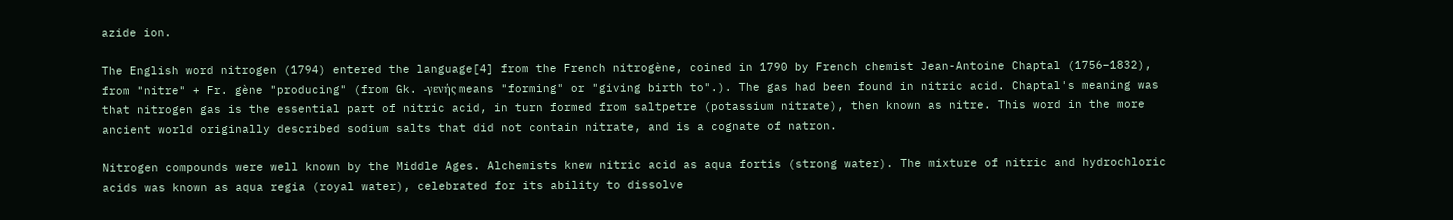azide ion.

The English word nitrogen (1794) entered the language[4] from the French nitrogène, coined in 1790 by French chemist Jean-Antoine Chaptal (1756–1832), from "nitre" + Fr. gène "producing" (from Gk. -γενής means "forming" or "giving birth to".). The gas had been found in nitric acid. Chaptal's meaning was that nitrogen gas is the essential part of nitric acid, in turn formed from saltpetre (potassium nitrate), then known as nitre. This word in the more ancient world originally described sodium salts that did not contain nitrate, and is a cognate of natron.

Nitrogen compounds were well known by the Middle Ages. Alchemists knew nitric acid as aqua fortis (strong water). The mixture of nitric and hydrochloric acids was known as aqua regia (royal water), celebrated for its ability to dissolve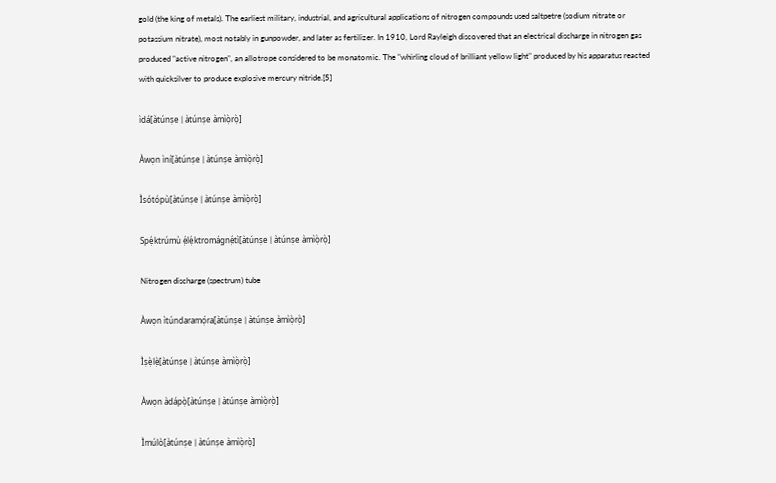gold (the king of metals). The earliest military, industrial, and agricultural applications of nitrogen compounds used saltpetre (sodium nitrate or potassium nitrate), most notably in gunpowder, and later as fertilizer. In 1910, Lord Rayleigh discovered that an electrical discharge in nitrogen gas produced "active nitrogen", an allotrope considered to be monatomic. The "whirling cloud of brilliant yellow light" produced by his apparatus reacted with quicksilver to produce explosive mercury nitride.[5]

ìdá[àtúnṣe | àtúnṣe àmìọ̀rọ̀]

Àwọn ìní[àtúnṣe | àtúnṣe àmìọ̀rọ̀]

Ìsótópù[àtúnṣe | àtúnṣe àmìọ̀rọ̀]

Spẹ́ktrúmù ẹ́lẹ́ktromágnẹ́tì[àtúnṣe | àtúnṣe àmìọ̀rọ̀]

Nitrogen discharge (spectrum) tube

Àwọn ìtúndaramọ́ra[àtúnṣe | àtúnṣe àmìọ̀rọ̀]

Ìṣẹ̀lẹ̀[àtúnṣe | àtúnṣe àmìọ̀rọ̀]

Àwọn àdápọ̀[àtúnṣe | àtúnṣe àmìọ̀rọ̀]

Ìmúlò[àtúnṣe | àtúnṣe àmìọ̀rọ̀]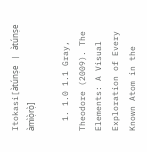Itokasi[àtúnṣe | àtúnṣe àmìọ̀rọ̀]

  1. 1.0 1.1 Gray, Theodore (2009). The Elements: A Visual Exploration of Every Known Atom in the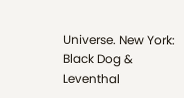Universe. New York: Black Dog & Leventhal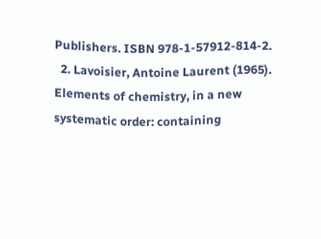Publishers. ISBN 978-1-57912-814-2.
  2. Lavoisier, Antoine Laurent (1965). Elements of chemistry, in a new systematic order: containing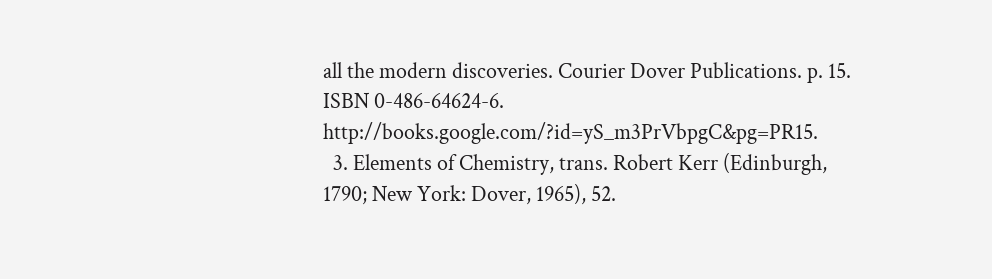all the modern discoveries. Courier Dover Publications. p. 15. ISBN 0-486-64624-6. http://books.google.com/?id=yS_m3PrVbpgC&pg=PR15.
  3. Elements of Chemistry, trans. Robert Kerr (Edinburgh, 1790; New York: Dover, 1965), 52.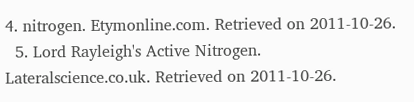4. nitrogen. Etymonline.com. Retrieved on 2011-10-26.
  5. Lord Rayleigh's Active Nitrogen. Lateralscience.co.uk. Retrieved on 2011-10-26.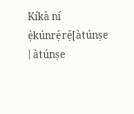Kíkà ní ẹ̀kúnrẹ́rẹ́[àtúnṣe | àtúnṣe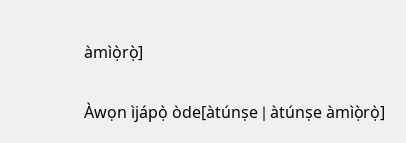àmìọ̀rọ̀]

Àwọn ìjápọ̀ òde[àtúnṣe | àtúnṣe àmìọ̀rọ̀]